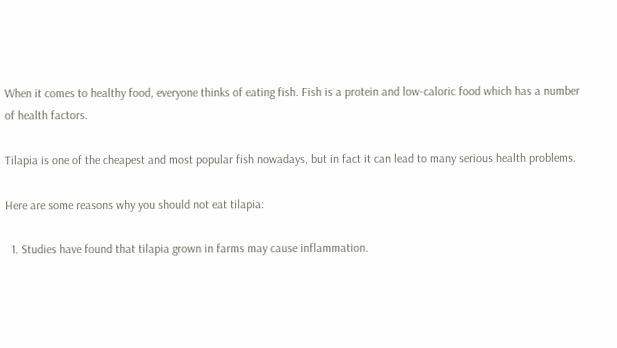When it comes to healthy food, everyone thinks of eating fish. Fish is a protein and low-caloric food which has a number of health factors.

Tilapia is one of the cheapest and most popular fish nowadays, but in fact it can lead to many serious health problems.

Here are some reasons why you should not eat tilapia:

  1. Studies have found that tilapia grown in farms may cause inflammation.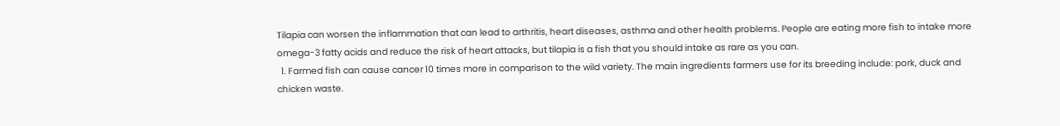Tilapia can worsen the inflammation that can lead to arthritis, heart diseases, asthma and other health problems. People are eating more fish to intake more omega-3 fatty acids and reduce the risk of heart attacks, but tilapia is a fish that you should intake as rare as you can.
  1. Farmed fish can cause cancer 10 times more in comparison to the wild variety. The main ingredients farmers use for its breeding include: pork, duck and chicken waste.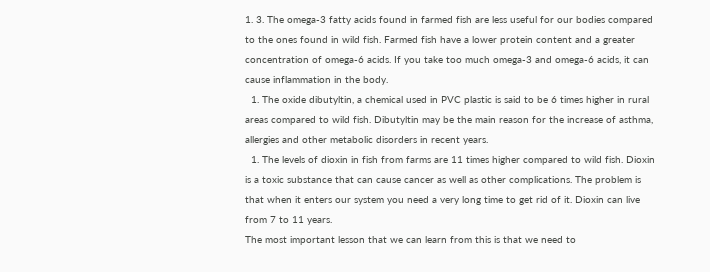1. 3. The omega-3 fatty acids found in farmed fish are less useful for our bodies compared to the ones found in wild fish. Farmed fish have a lower protein content and a greater concentration of omega-6 acids. If you take too much omega-3 and omega-6 acids, it can cause inflammation in the body.
  1. The oxide dibutyltin, a chemical used in PVC plastic is said to be 6 times higher in rural areas compared to wild fish. Dibutyltin may be the main reason for the increase of asthma, allergies and other metabolic disorders in recent years.
  1. The levels of dioxin in fish from farms are 11 times higher compared to wild fish. Dioxin is a toxic substance that can cause cancer as well as other complications. The problem is that when it enters our system you need a very long time to get rid of it. Dioxin can live from 7 to 11 years.
The most important lesson that we can learn from this is that we need to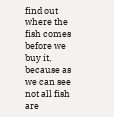find out where the fish comes before we buy it, because as we can see not all fish are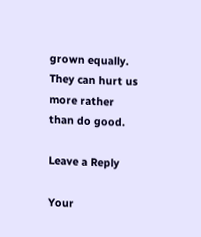grown equally. They can hurt us more rather than do good.

Leave a Reply

Your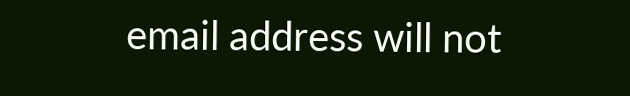email address will not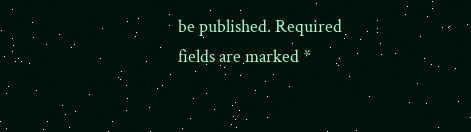be published. Required fields are marked *